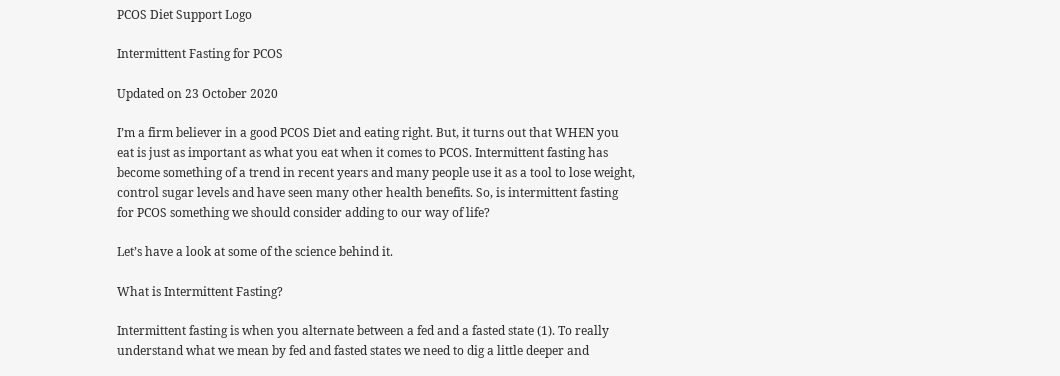PCOS Diet Support Logo

Intermittent Fasting for PCOS

Updated on 23 October 2020

I’m a firm believer in a good PCOS Diet and eating right. But, it turns out that WHEN you eat is just as important as what you eat when it comes to PCOS. Intermittent fasting has become something of a trend in recent years and many people use it as a tool to lose weight, control sugar levels and have seen many other health benefits. So, is intermittent fasting for PCOS something we should consider adding to our way of life?

Let’s have a look at some of the science behind it.

What is Intermittent Fasting?

Intermittent fasting is when you alternate between a fed and a fasted state (1). To really understand what we mean by fed and fasted states we need to dig a little deeper and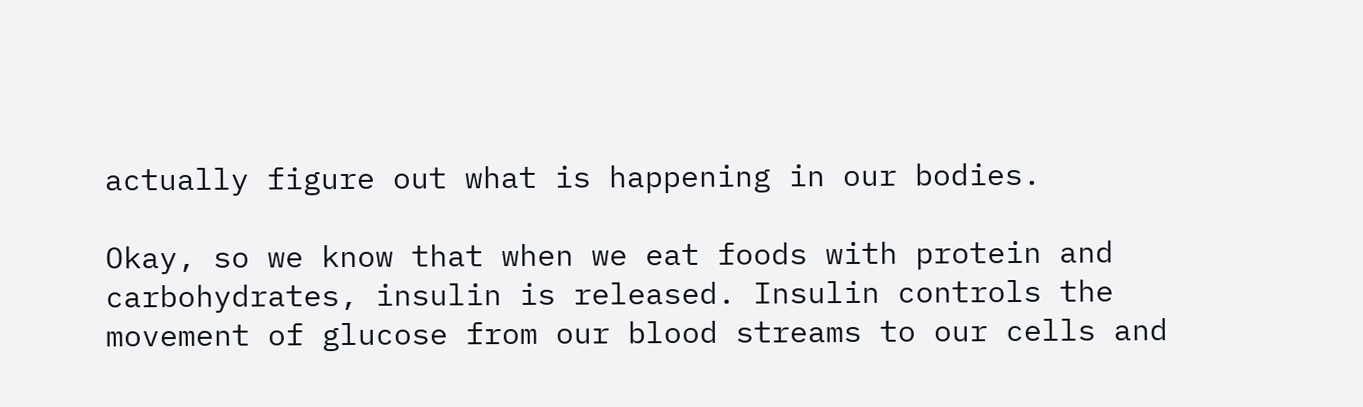actually figure out what is happening in our bodies.

Okay, so we know that when we eat foods with protein and carbohydrates, insulin is released. Insulin controls the movement of glucose from our blood streams to our cells and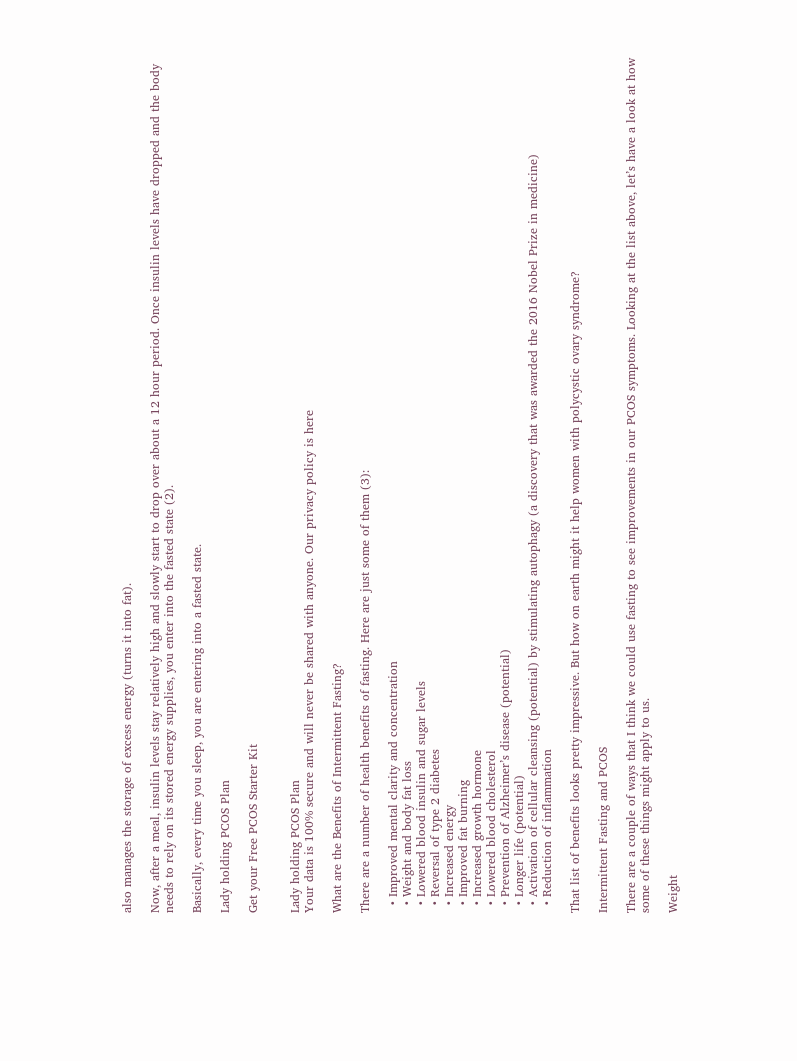also manages the storage of excess energy (turns it into fat).

Now, after a meal, insulin levels stay relatively high and slowly start to drop over about a 12 hour period. Once insulin levels have dropped and the body needs to rely on its stored energy supplies, you enter into the fasted state (2).

Basically, every time you sleep, you are entering into a fasted state.

Lady holding PCOS Plan

Get your Free PCOS Starter Kit


Lady holding PCOS Plan
Your data is 100% secure and will never be shared with anyone. Our privacy policy is here

What are the Benefits of Intermittent Fasting?

There are a number of health benefits of fasting. Here are just some of them (3):

  • Improved mental clarity and concentration
  • Weight and body fat loss
  • Lowered blood insulin and sugar levels
  • Reversal of type 2 diabetes
  • Increased energy
  • Improved fat burning
  • Increased growth hormone
  • Lowered blood cholesterol
  • Prevention of Alzheimer’s disease (potential)
  • Longer life (potential)
  • Activation of cellular cleansing (potential) by stimulating autophagy (a discovery that was awarded the 2016 Nobel Prize in medicine)
  • Reduction of inflammation

That list of benefits looks pretty impressive. But how on earth might it help women with polycystic ovary syndrome?

Intermittent Fasting and PCOS

There are a couple of ways that I think we could use fasting to see improvements in our PCOS symptoms. Looking at the list above, let’s have a look at how some of these things might apply to us.

Weight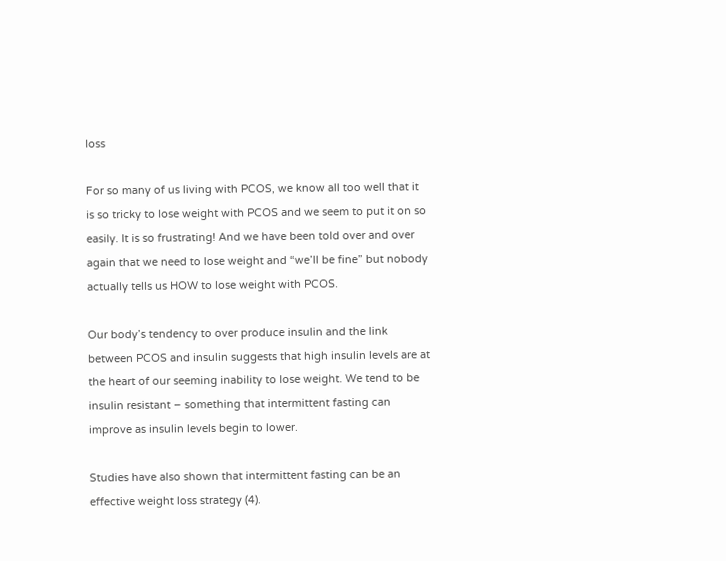loss

For so many of us living with PCOS, we know all too well that it is so tricky to lose weight with PCOS and we seem to put it on so easily. It is so frustrating! And we have been told over and over again that we need to lose weight and “we’ll be fine” but nobody actually tells us HOW to lose weight with PCOS.

Our body’s tendency to over produce insulin and the link between PCOS and insulin suggests that high insulin levels are at the heart of our seeming inability to lose weight. We tend to be insulin resistant – something that intermittent fasting can improve as insulin levels begin to lower.

Studies have also shown that intermittent fasting can be an effective weight loss strategy (4).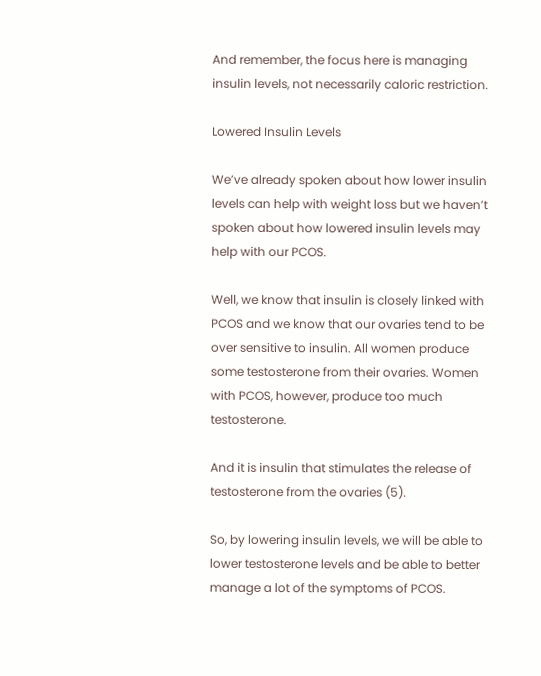And remember, the focus here is managing insulin levels, not necessarily caloric restriction.

Lowered Insulin Levels

We’ve already spoken about how lower insulin levels can help with weight loss but we haven’t spoken about how lowered insulin levels may help with our PCOS.

Well, we know that insulin is closely linked with PCOS and we know that our ovaries tend to be over sensitive to insulin. All women produce some testosterone from their ovaries. Women with PCOS, however, produce too much testosterone.

And it is insulin that stimulates the release of testosterone from the ovaries (5).

So, by lowering insulin levels, we will be able to lower testosterone levels and be able to better manage a lot of the symptoms of PCOS.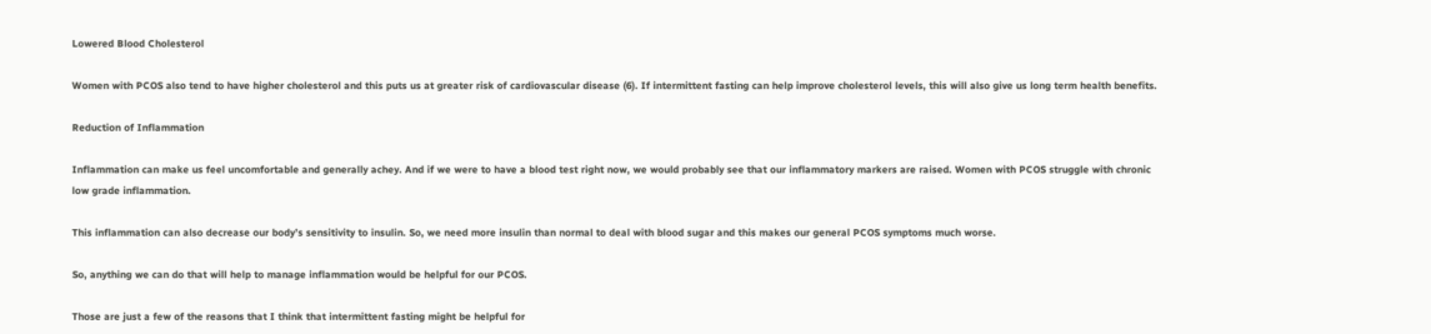Lowered Blood Cholesterol

Women with PCOS also tend to have higher cholesterol and this puts us at greater risk of cardiovascular disease (6). If intermittent fasting can help improve cholesterol levels, this will also give us long term health benefits.

Reduction of Inflammation

Inflammation can make us feel uncomfortable and generally achey. And if we were to have a blood test right now, we would probably see that our inflammatory markers are raised. Women with PCOS struggle with chronic low grade inflammation.

This inflammation can also decrease our body’s sensitivity to insulin. So, we need more insulin than normal to deal with blood sugar and this makes our general PCOS symptoms much worse.

So, anything we can do that will help to manage inflammation would be helpful for our PCOS.

Those are just a few of the reasons that I think that intermittent fasting might be helpful for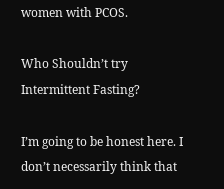women with PCOS.

Who Shouldn’t try Intermittent Fasting?

I’m going to be honest here. I don’t necessarily think that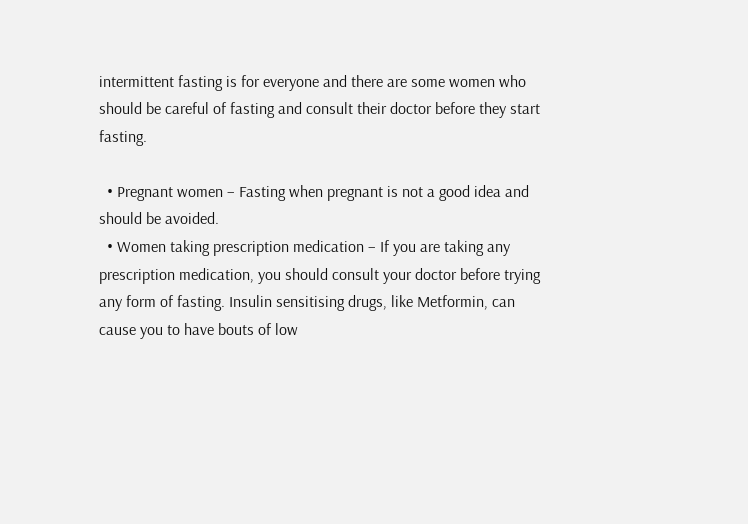intermittent fasting is for everyone and there are some women who should be careful of fasting and consult their doctor before they start fasting.

  • Pregnant women – Fasting when pregnant is not a good idea and should be avoided.
  • Women taking prescription medication – If you are taking any prescription medication, you should consult your doctor before trying any form of fasting. Insulin sensitising drugs, like Metformin, can cause you to have bouts of low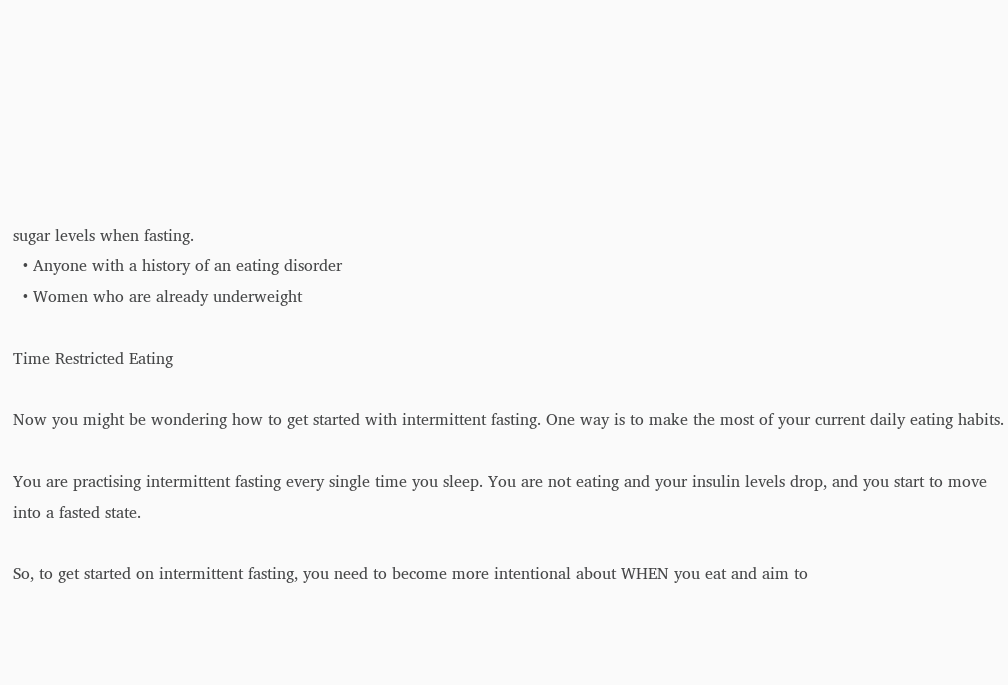sugar levels when fasting.
  • Anyone with a history of an eating disorder
  • Women who are already underweight

Time Restricted Eating

Now you might be wondering how to get started with intermittent fasting. One way is to make the most of your current daily eating habits.

You are practising intermittent fasting every single time you sleep. You are not eating and your insulin levels drop, and you start to move into a fasted state.

So, to get started on intermittent fasting, you need to become more intentional about WHEN you eat and aim to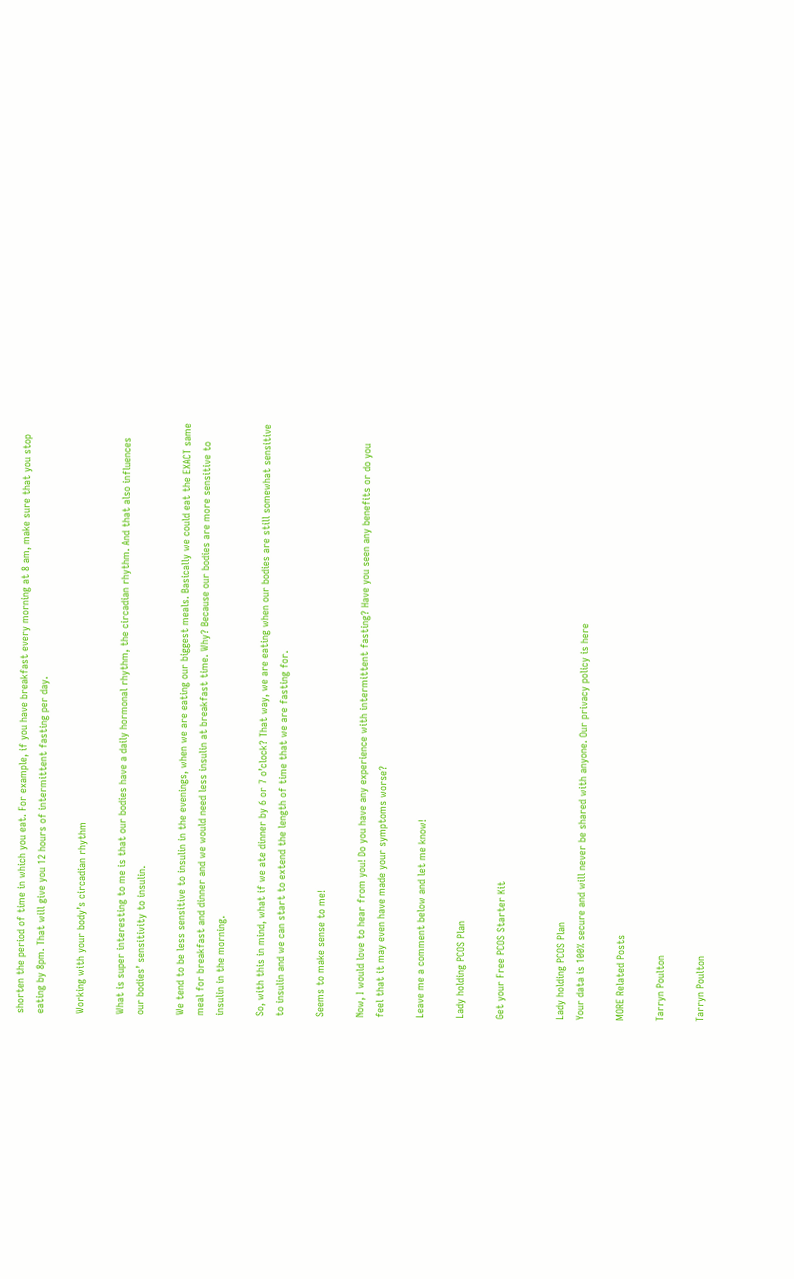shorten the period of time in which you eat. For example, if you have breakfast every morning at 8 am, make sure that you stop eating by 8pm. That will give you 12 hours of intermittent fasting per day.

Working with your body’s circadian rhythm

What is super interesting to me is that our bodies have a daily hormonal rhythm, the circadian rhythm. And that also influences our bodies’ sensitivity to insulin.

We tend to be less sensitive to insulin in the evenings, when we are eating our biggest meals. Basically we could eat the EXACT same meal for breakfast and dinner and we would need less insulin at breakfast time. Why? Because our bodies are more sensitive to insulin in the morning.

So, with this in mind, what if we ate dinner by 6 or 7 o’clock? That way, we are eating when our bodies are still somewhat sensitive to insulin and we can start to extend the length of time that we are fasting for.

Seems to make sense to me!

Now, I would love to hear from you! Do you have any experience with intermittent fasting? Have you seen any benefits or do you feel that it may even have made your symptoms worse?

Leave me a comment below and let me know!

Lady holding PCOS Plan

Get your Free PCOS Starter Kit


Lady holding PCOS Plan
Your data is 100% secure and will never be shared with anyone. Our privacy policy is here

MORE Related Posts

Tarryn Poulton

Tarryn Poulton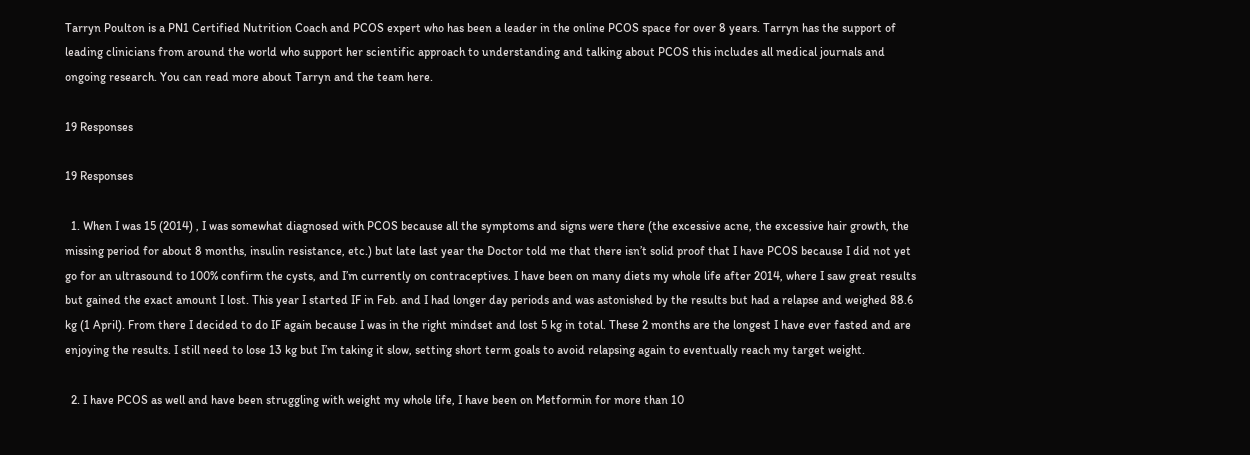Tarryn Poulton is a PN1 Certified Nutrition Coach and PCOS expert who has been a leader in the online PCOS space for over 8 years. Tarryn has the support of leading clinicians from around the world who support her scientific approach to understanding and talking about PCOS this includes all medical journals and ongoing research. You can read more about Tarryn and the team here.

19 Responses

19 Responses

  1. When I was 15 (2014) , I was somewhat diagnosed with PCOS because all the symptoms and signs were there (the excessive acne, the excessive hair growth, the missing period for about 8 months, insulin resistance, etc.) but late last year the Doctor told me that there isn’t solid proof that I have PCOS because I did not yet go for an ultrasound to 100% confirm the cysts, and I’m currently on contraceptives. I have been on many diets my whole life after 2014, where I saw great results but gained the exact amount I lost. This year I started IF in Feb. and I had longer day periods and was astonished by the results but had a relapse and weighed 88.6 kg (1 April). From there I decided to do IF again because I was in the right mindset and lost 5 kg in total. These 2 months are the longest I have ever fasted and are enjoying the results. I still need to lose 13 kg but I’m taking it slow, setting short term goals to avoid relapsing again to eventually reach my target weight.

  2. I have PCOS as well and have been struggling with weight my whole life, I have been on Metformin for more than 10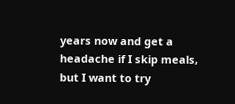years now and get a headache if I skip meals, but I want to try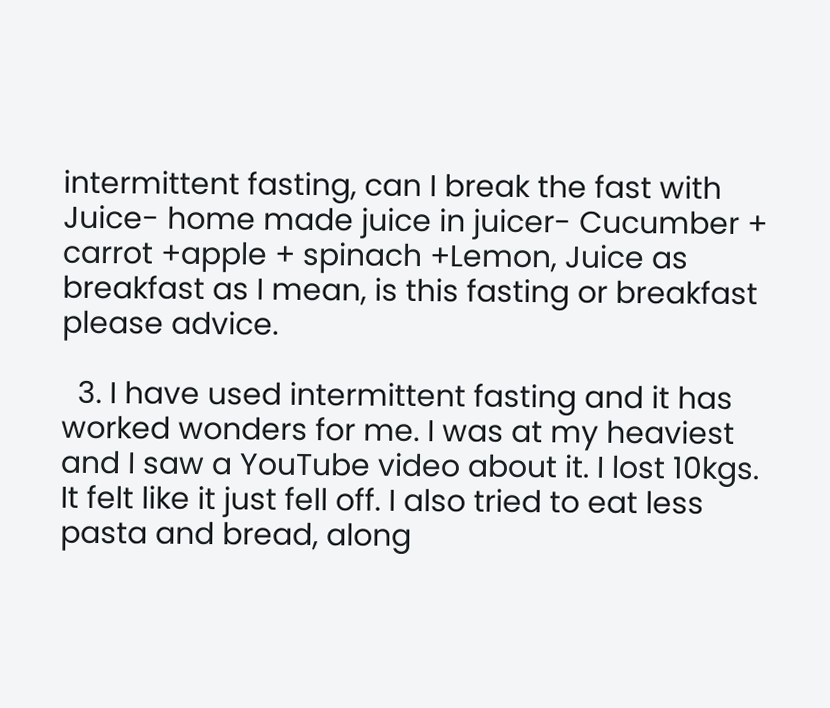intermittent fasting, can I break the fast with Juice- home made juice in juicer- Cucumber + carrot +apple + spinach +Lemon, Juice as breakfast as I mean, is this fasting or breakfast please advice.

  3. I have used intermittent fasting and it has worked wonders for me. I was at my heaviest and I saw a YouTube video about it. I lost 10kgs. It felt like it just fell off. I also tried to eat less pasta and bread, along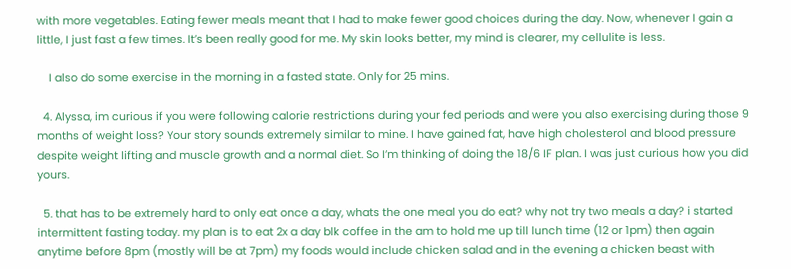with more vegetables. Eating fewer meals meant that I had to make fewer good choices during the day. Now, whenever I gain a little, I just fast a few times. It’s been really good for me. My skin looks better, my mind is clearer, my cellulite is less.

    I also do some exercise in the morning in a fasted state. Only for 25 mins.

  4. Alyssa, im curious if you were following calorie restrictions during your fed periods and were you also exercising during those 9 months of weight loss? Your story sounds extremely similar to mine. I have gained fat, have high cholesterol and blood pressure despite weight lifting and muscle growth and a normal diet. So I’m thinking of doing the 18/6 IF plan. I was just curious how you did yours.

  5. that has to be extremely hard to only eat once a day, whats the one meal you do eat? why not try two meals a day? i started intermittent fasting today. my plan is to eat 2x a day blk coffee in the am to hold me up till lunch time (12 or 1pm) then again anytime before 8pm (mostly will be at 7pm) my foods would include chicken salad and in the evening a chicken beast with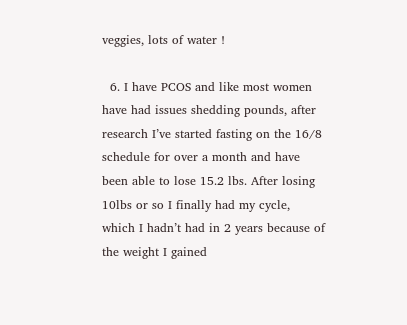veggies, lots of water !

  6. I have PCOS and like most women have had issues shedding pounds, after research I’ve started fasting on the 16/8 schedule for over a month and have been able to lose 15.2 lbs. After losing 10lbs or so I finally had my cycle, which I hadn’t had in 2 years because of the weight I gained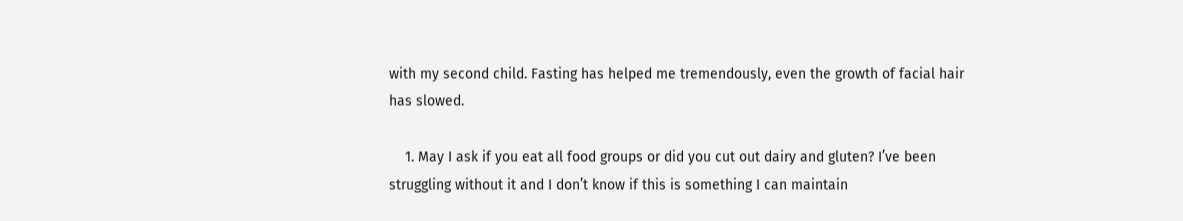with my second child. Fasting has helped me tremendously, even the growth of facial hair has slowed.

    1. May I ask if you eat all food groups or did you cut out dairy and gluten? I’ve been struggling without it and I don’t know if this is something I can maintain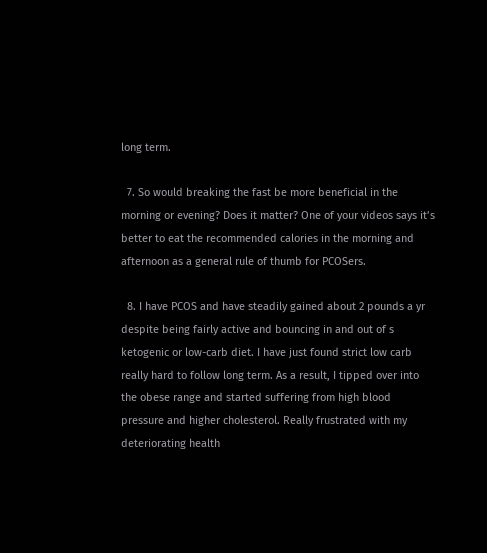long term.

  7. So would breaking the fast be more beneficial in the morning or evening? Does it matter? One of your videos says it’s better to eat the recommended calories in the morning and afternoon as a general rule of thumb for PCOSers.

  8. I have PCOS and have steadily gained about 2 pounds a yr despite being fairly active and bouncing in and out of s ketogenic or low-carb diet. I have just found strict low carb really hard to follow long term. As a result, I tipped over into the obese range and started suffering from high blood pressure and higher cholesterol. Really frustrated with my deteriorating health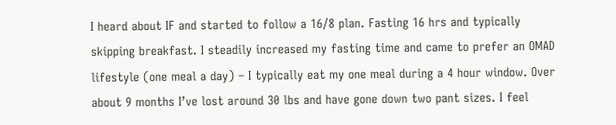I heard about IF and started to follow a 16/8 plan. Fasting 16 hrs and typically skipping breakfast. I steadily increased my fasting time and came to prefer an OMAD lifestyle (one meal a day) – I typically eat my one meal during a 4 hour window. Over about 9 months I’ve lost around 30 lbs and have gone down two pant sizes. I feel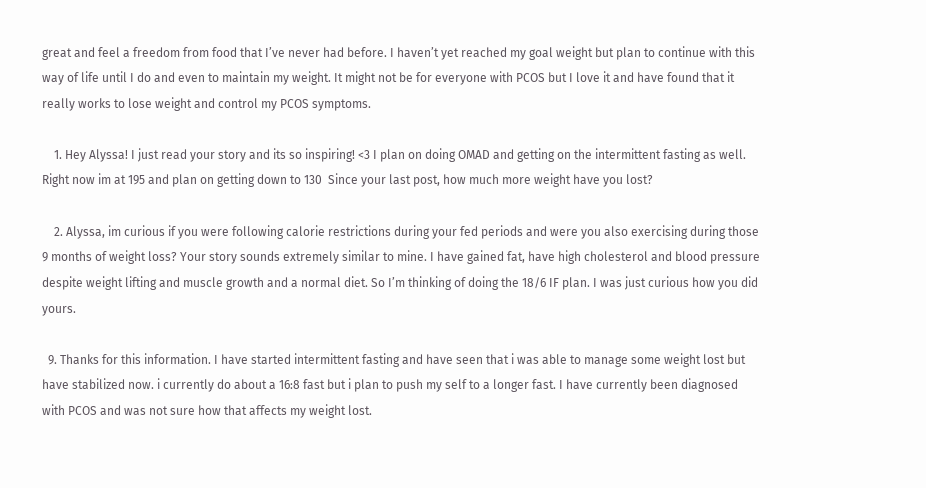great and feel a freedom from food that I’ve never had before. I haven’t yet reached my goal weight but plan to continue with this way of life until I do and even to maintain my weight. It might not be for everyone with PCOS but I love it and have found that it really works to lose weight and control my PCOS symptoms.

    1. Hey Alyssa! I just read your story and its so inspiring! <3 I plan on doing OMAD and getting on the intermittent fasting as well. Right now im at 195 and plan on getting down to 130  Since your last post, how much more weight have you lost?

    2. Alyssa, im curious if you were following calorie restrictions during your fed periods and were you also exercising during those 9 months of weight loss? Your story sounds extremely similar to mine. I have gained fat, have high cholesterol and blood pressure despite weight lifting and muscle growth and a normal diet. So I’m thinking of doing the 18/6 IF plan. I was just curious how you did yours.

  9. Thanks for this information. I have started intermittent fasting and have seen that i was able to manage some weight lost but have stabilized now. i currently do about a 16:8 fast but i plan to push my self to a longer fast. I have currently been diagnosed with PCOS and was not sure how that affects my weight lost.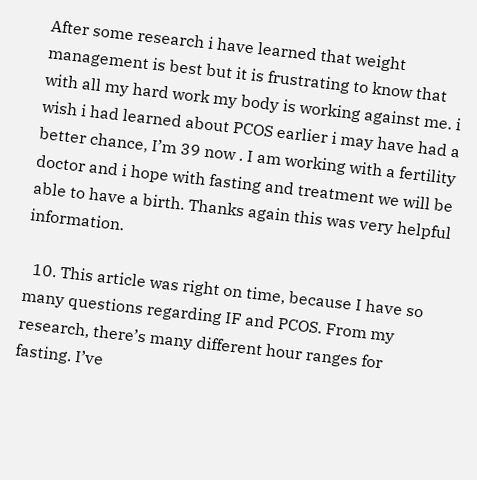After some research i have learned that weight management is best but it is frustrating to know that with all my hard work my body is working against me. i wish i had learned about PCOS earlier i may have had a better chance, I’m 39 now . I am working with a fertility doctor and i hope with fasting and treatment we will be able to have a birth. Thanks again this was very helpful information.

  10. This article was right on time, because I have so many questions regarding IF and PCOS. From my research, there’s many different hour ranges for fasting. I’ve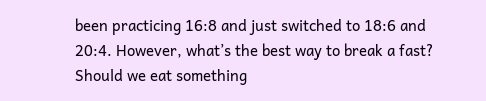been practicing 16:8 and just switched to 18:6 and 20:4. However, what’s the best way to break a fast? Should we eat something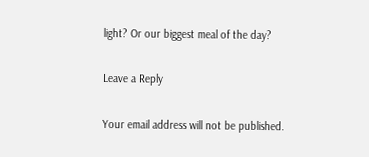light? Or our biggest meal of the day?

Leave a Reply

Your email address will not be published.